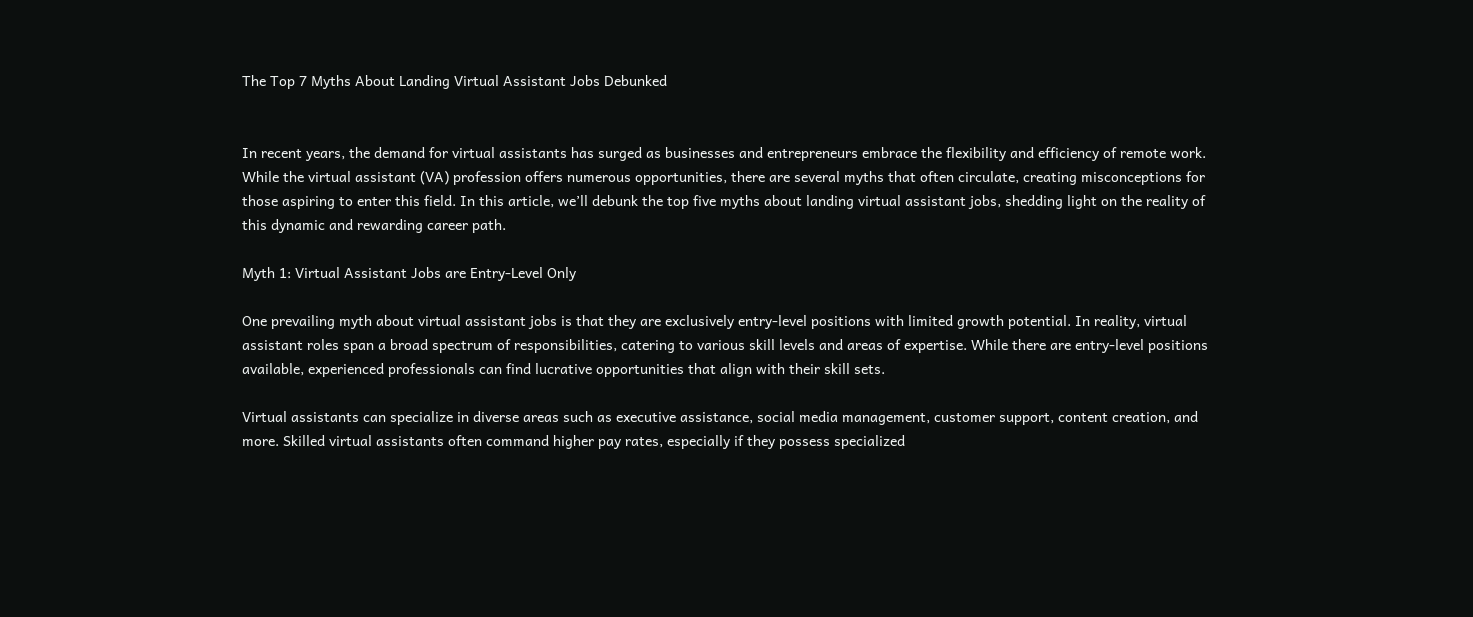The Top 7 Myths About Landing Virtual Assistant Jobs Debunked


In recent years, the demand for virtual assistants has surged as businesses and entrepreneurs embrace the flexibility and efficiency of remote work. While the virtual assistant (VA) profession offers numerous opportunities, there are several myths that often circulate, creating misconceptions for those aspiring to enter this field. In this article, we’ll debunk the top five myths about landing virtual assistant jobs, shedding light on the reality of this dynamic and rewarding career path.

Myth 1: Virtual Assistant Jobs are Entry-Level Only

One prevailing myth about virtual assistant jobs is that they are exclusively entry-level positions with limited growth potential. In reality, virtual assistant roles span a broad spectrum of responsibilities, catering to various skill levels and areas of expertise. While there are entry-level positions available, experienced professionals can find lucrative opportunities that align with their skill sets.

Virtual assistants can specialize in diverse areas such as executive assistance, social media management, customer support, content creation, and more. Skilled virtual assistants often command higher pay rates, especially if they possess specialized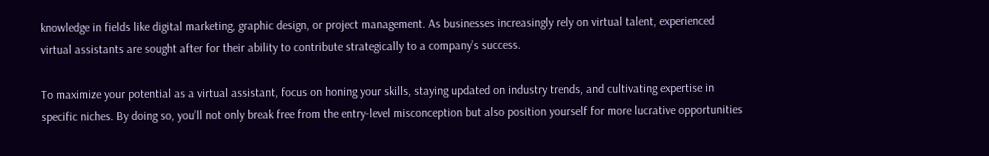knowledge in fields like digital marketing, graphic design, or project management. As businesses increasingly rely on virtual talent, experienced virtual assistants are sought after for their ability to contribute strategically to a company’s success.

To maximize your potential as a virtual assistant, focus on honing your skills, staying updated on industry trends, and cultivating expertise in specific niches. By doing so, you’ll not only break free from the entry-level misconception but also position yourself for more lucrative opportunities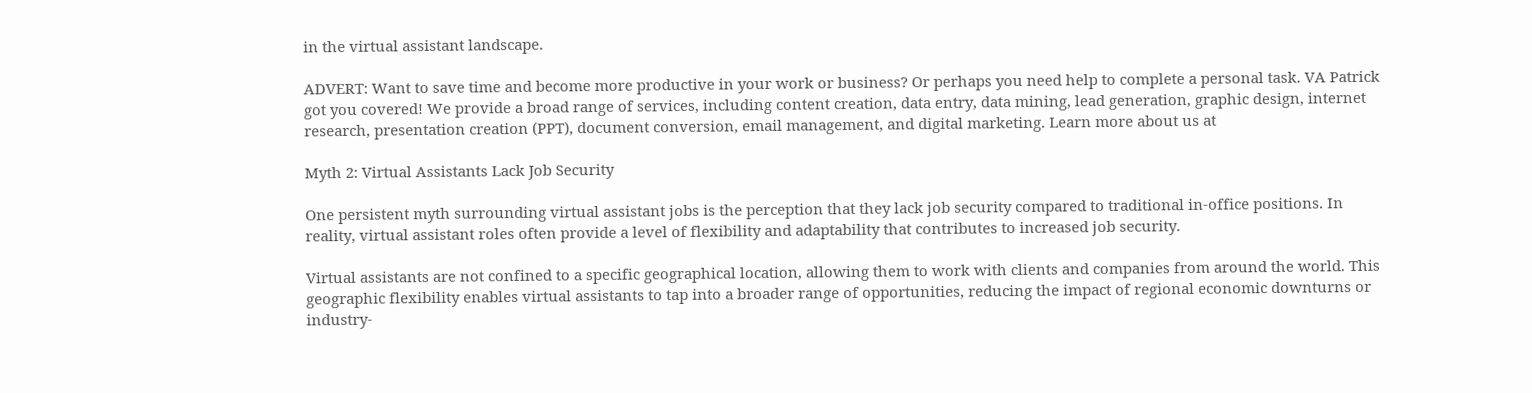in the virtual assistant landscape.

ADVERT: Want to save time and become more productive in your work or business? Or perhaps you need help to complete a personal task. VA Patrick got you covered! We provide a broad range of services, including content creation, data entry, data mining, lead generation, graphic design, internet research, presentation creation (PPT), document conversion, email management, and digital marketing. Learn more about us at

Myth 2: Virtual Assistants Lack Job Security

One persistent myth surrounding virtual assistant jobs is the perception that they lack job security compared to traditional in-office positions. In reality, virtual assistant roles often provide a level of flexibility and adaptability that contributes to increased job security.

Virtual assistants are not confined to a specific geographical location, allowing them to work with clients and companies from around the world. This geographic flexibility enables virtual assistants to tap into a broader range of opportunities, reducing the impact of regional economic downturns or industry-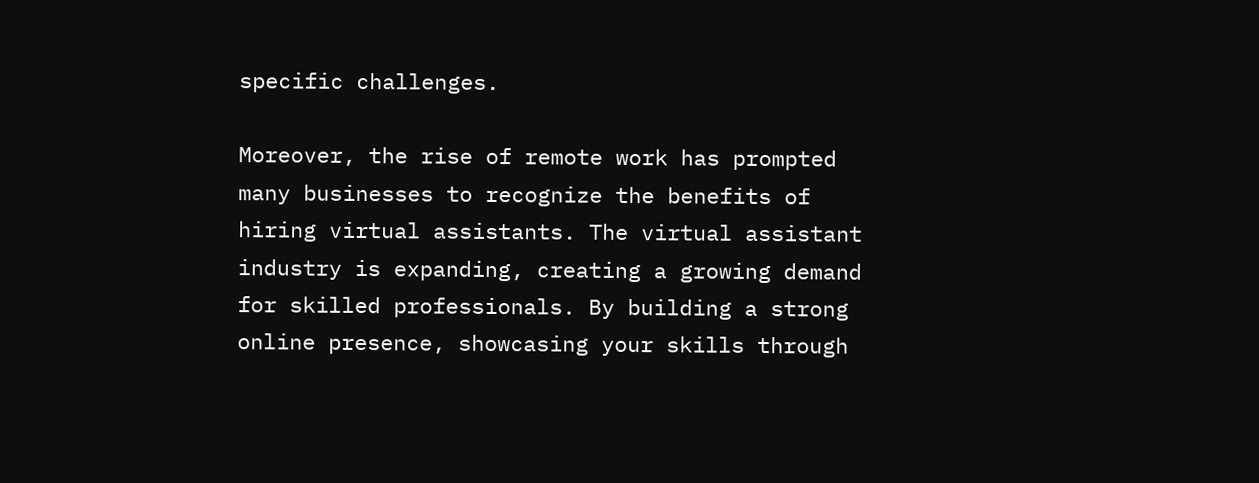specific challenges.

Moreover, the rise of remote work has prompted many businesses to recognize the benefits of hiring virtual assistants. The virtual assistant industry is expanding, creating a growing demand for skilled professionals. By building a strong online presence, showcasing your skills through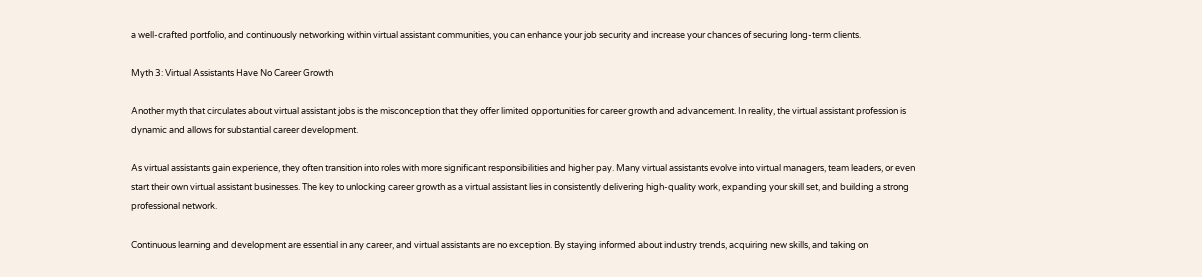a well-crafted portfolio, and continuously networking within virtual assistant communities, you can enhance your job security and increase your chances of securing long-term clients.

Myth 3: Virtual Assistants Have No Career Growth

Another myth that circulates about virtual assistant jobs is the misconception that they offer limited opportunities for career growth and advancement. In reality, the virtual assistant profession is dynamic and allows for substantial career development.

As virtual assistants gain experience, they often transition into roles with more significant responsibilities and higher pay. Many virtual assistants evolve into virtual managers, team leaders, or even start their own virtual assistant businesses. The key to unlocking career growth as a virtual assistant lies in consistently delivering high-quality work, expanding your skill set, and building a strong professional network.

Continuous learning and development are essential in any career, and virtual assistants are no exception. By staying informed about industry trends, acquiring new skills, and taking on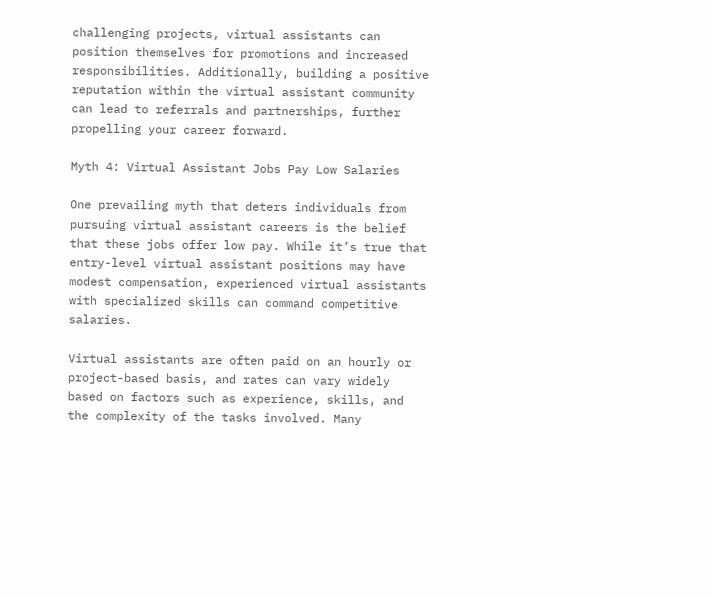challenging projects, virtual assistants can position themselves for promotions and increased responsibilities. Additionally, building a positive reputation within the virtual assistant community can lead to referrals and partnerships, further propelling your career forward.

Myth 4: Virtual Assistant Jobs Pay Low Salaries

One prevailing myth that deters individuals from pursuing virtual assistant careers is the belief that these jobs offer low pay. While it’s true that entry-level virtual assistant positions may have modest compensation, experienced virtual assistants with specialized skills can command competitive salaries.

Virtual assistants are often paid on an hourly or project-based basis, and rates can vary widely based on factors such as experience, skills, and the complexity of the tasks involved. Many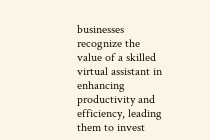businesses recognize the value of a skilled virtual assistant in enhancing productivity and efficiency, leading them to invest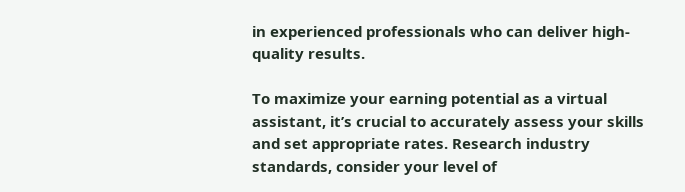in experienced professionals who can deliver high-quality results.

To maximize your earning potential as a virtual assistant, it’s crucial to accurately assess your skills and set appropriate rates. Research industry standards, consider your level of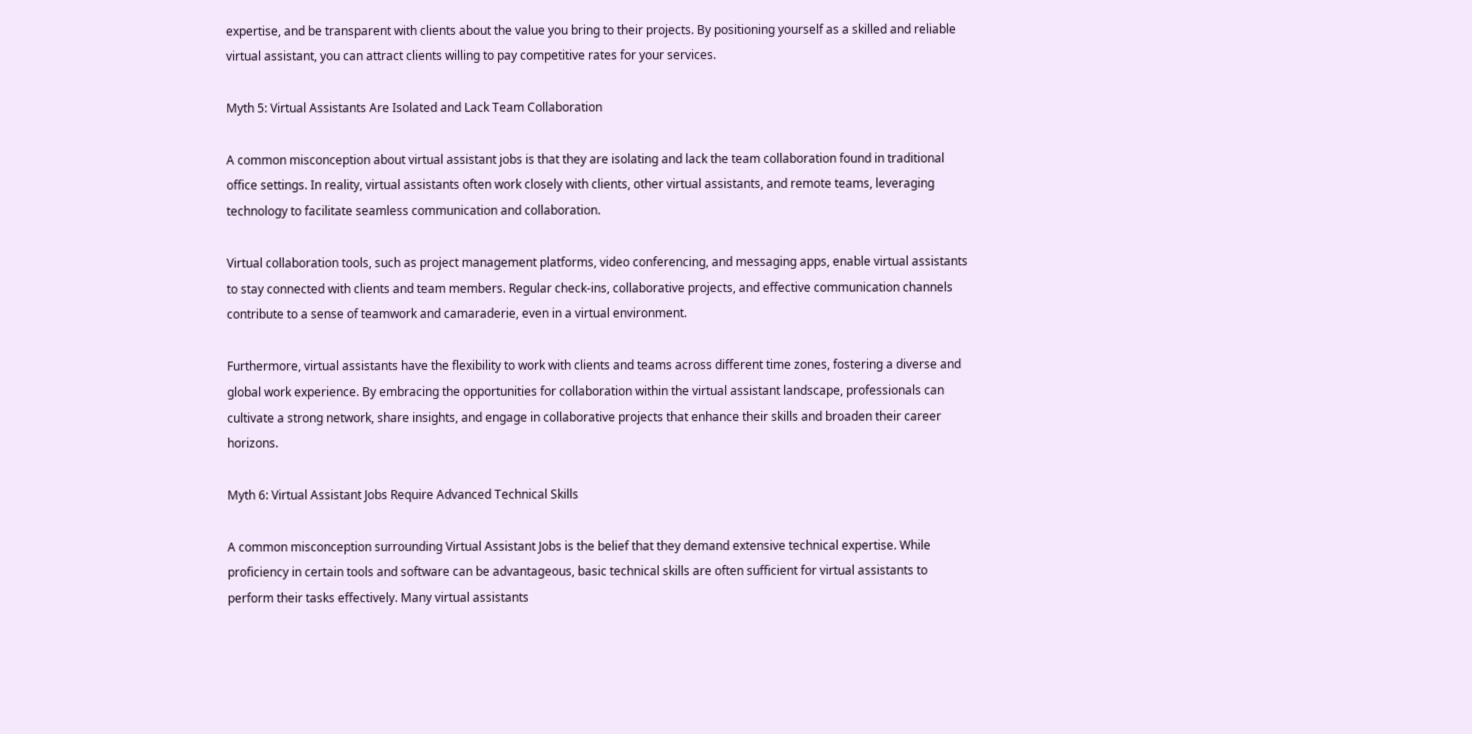expertise, and be transparent with clients about the value you bring to their projects. By positioning yourself as a skilled and reliable virtual assistant, you can attract clients willing to pay competitive rates for your services.

Myth 5: Virtual Assistants Are Isolated and Lack Team Collaboration

A common misconception about virtual assistant jobs is that they are isolating and lack the team collaboration found in traditional office settings. In reality, virtual assistants often work closely with clients, other virtual assistants, and remote teams, leveraging technology to facilitate seamless communication and collaboration.

Virtual collaboration tools, such as project management platforms, video conferencing, and messaging apps, enable virtual assistants to stay connected with clients and team members. Regular check-ins, collaborative projects, and effective communication channels contribute to a sense of teamwork and camaraderie, even in a virtual environment.

Furthermore, virtual assistants have the flexibility to work with clients and teams across different time zones, fostering a diverse and global work experience. By embracing the opportunities for collaboration within the virtual assistant landscape, professionals can cultivate a strong network, share insights, and engage in collaborative projects that enhance their skills and broaden their career horizons.

Myth 6: Virtual Assistant Jobs Require Advanced Technical Skills

A common misconception surrounding Virtual Assistant Jobs is the belief that they demand extensive technical expertise. While proficiency in certain tools and software can be advantageous, basic technical skills are often sufficient for virtual assistants to perform their tasks effectively. Many virtual assistants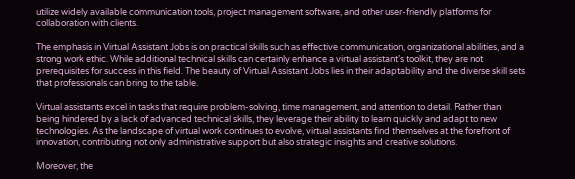utilize widely available communication tools, project management software, and other user-friendly platforms for collaboration with clients.

The emphasis in Virtual Assistant Jobs is on practical skills such as effective communication, organizational abilities, and a strong work ethic. While additional technical skills can certainly enhance a virtual assistant’s toolkit, they are not prerequisites for success in this field. The beauty of Virtual Assistant Jobs lies in their adaptability and the diverse skill sets that professionals can bring to the table.

Virtual assistants excel in tasks that require problem-solving, time management, and attention to detail. Rather than being hindered by a lack of advanced technical skills, they leverage their ability to learn quickly and adapt to new technologies. As the landscape of virtual work continues to evolve, virtual assistants find themselves at the forefront of innovation, contributing not only administrative support but also strategic insights and creative solutions.

Moreover, the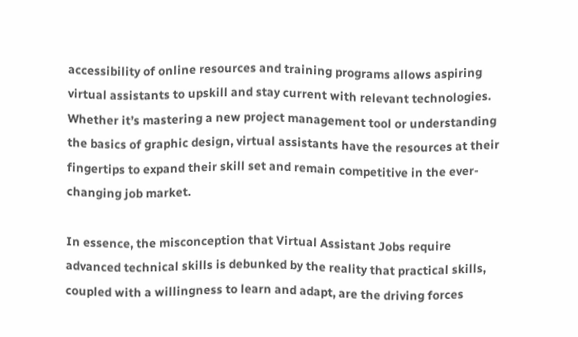accessibility of online resources and training programs allows aspiring virtual assistants to upskill and stay current with relevant technologies. Whether it’s mastering a new project management tool or understanding the basics of graphic design, virtual assistants have the resources at their fingertips to expand their skill set and remain competitive in the ever-changing job market.

In essence, the misconception that Virtual Assistant Jobs require advanced technical skills is debunked by the reality that practical skills, coupled with a willingness to learn and adapt, are the driving forces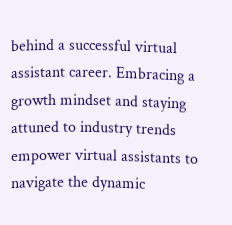behind a successful virtual assistant career. Embracing a growth mindset and staying attuned to industry trends empower virtual assistants to navigate the dynamic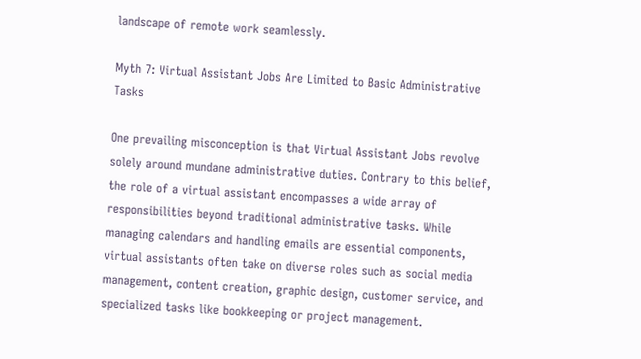landscape of remote work seamlessly.

Myth 7: Virtual Assistant Jobs Are Limited to Basic Administrative Tasks

One prevailing misconception is that Virtual Assistant Jobs revolve solely around mundane administrative duties. Contrary to this belief, the role of a virtual assistant encompasses a wide array of responsibilities beyond traditional administrative tasks. While managing calendars and handling emails are essential components, virtual assistants often take on diverse roles such as social media management, content creation, graphic design, customer service, and specialized tasks like bookkeeping or project management.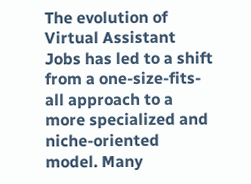The evolution of Virtual Assistant Jobs has led to a shift from a one-size-fits-all approach to a more specialized and niche-oriented model. Many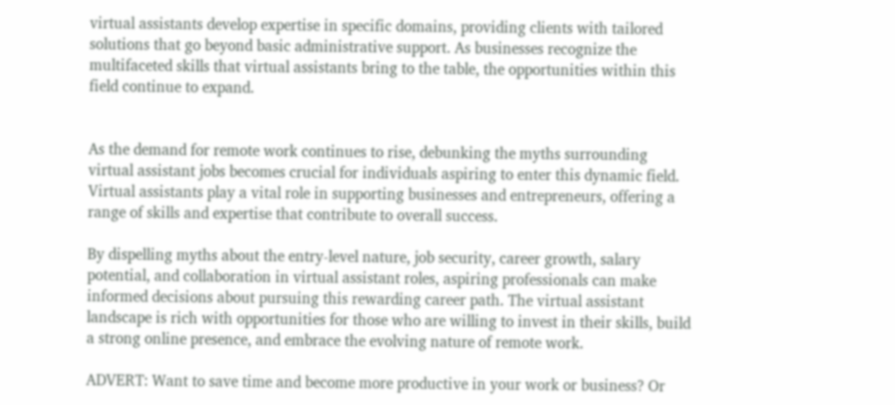virtual assistants develop expertise in specific domains, providing clients with tailored solutions that go beyond basic administrative support. As businesses recognize the multifaceted skills that virtual assistants bring to the table, the opportunities within this field continue to expand.


As the demand for remote work continues to rise, debunking the myths surrounding virtual assistant jobs becomes crucial for individuals aspiring to enter this dynamic field. Virtual assistants play a vital role in supporting businesses and entrepreneurs, offering a range of skills and expertise that contribute to overall success.

By dispelling myths about the entry-level nature, job security, career growth, salary potential, and collaboration in virtual assistant roles, aspiring professionals can make informed decisions about pursuing this rewarding career path. The virtual assistant landscape is rich with opportunities for those who are willing to invest in their skills, build a strong online presence, and embrace the evolving nature of remote work.

ADVERT: Want to save time and become more productive in your work or business? Or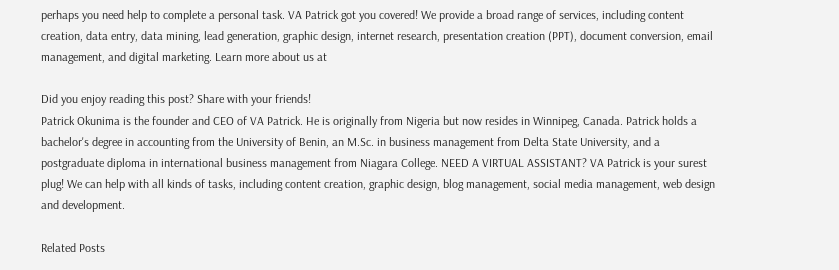perhaps you need help to complete a personal task. VA Patrick got you covered! We provide a broad range of services, including content creation, data entry, data mining, lead generation, graphic design, internet research, presentation creation (PPT), document conversion, email management, and digital marketing. Learn more about us at

Did you enjoy reading this post? Share with your friends!
Patrick Okunima is the founder and CEO of VA Patrick. He is originally from Nigeria but now resides in Winnipeg, Canada. Patrick holds a bachelor's degree in accounting from the University of Benin, an M.Sc. in business management from Delta State University, and a postgraduate diploma in international business management from Niagara College. NEED A VIRTUAL ASSISTANT? VA Patrick is your surest plug! We can help with all kinds of tasks, including content creation, graphic design, blog management, social media management, web design and development.

Related Posts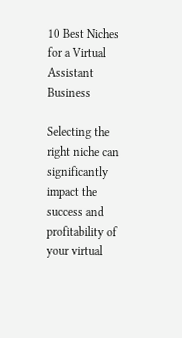10 Best Niches for a Virtual Assistant Business

Selecting the right niche can significantly impact the success and profitability of your virtual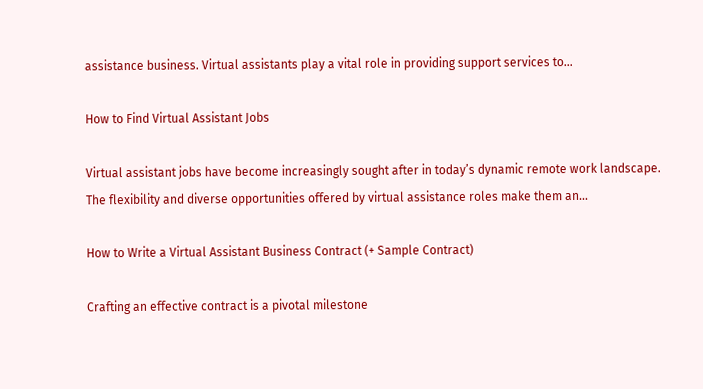assistance business. Virtual assistants play a vital role in providing support services to…

How to Find Virtual Assistant Jobs

Virtual assistant jobs have become increasingly sought after in today’s dynamic remote work landscape. The flexibility and diverse opportunities offered by virtual assistance roles make them an…

How to Write a Virtual Assistant Business Contract (+ Sample Contract)

Crafting an effective contract is a pivotal milestone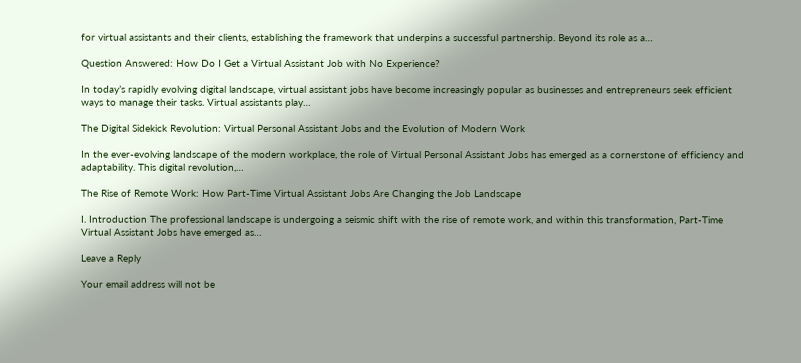for virtual assistants and their clients, establishing the framework that underpins a successful partnership. Beyond its role as a…

Question Answered: How Do I Get a Virtual Assistant Job with No Experience?

In today’s rapidly evolving digital landscape, virtual assistant jobs have become increasingly popular as businesses and entrepreneurs seek efficient ways to manage their tasks. Virtual assistants play…

The Digital Sidekick Revolution: Virtual Personal Assistant Jobs and the Evolution of Modern Work

In the ever-evolving landscape of the modern workplace, the role of Virtual Personal Assistant Jobs has emerged as a cornerstone of efficiency and adaptability. This digital revolution,…

The Rise of Remote Work: How Part-Time Virtual Assistant Jobs Are Changing the Job Landscape

I. Introduction The professional landscape is undergoing a seismic shift with the rise of remote work, and within this transformation, Part-Time Virtual Assistant Jobs have emerged as…

Leave a Reply

Your email address will not be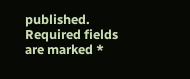published. Required fields are marked *